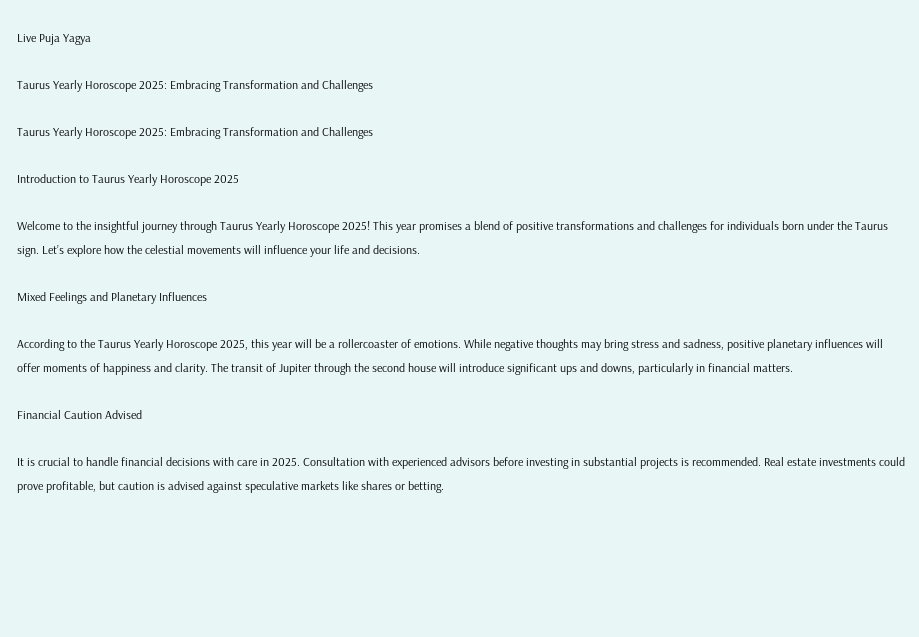Live Puja Yagya

Taurus Yearly Horoscope 2025: Embracing Transformation and Challenges

Taurus Yearly Horoscope 2025: Embracing Transformation and Challenges

Introduction to Taurus Yearly Horoscope 2025

Welcome to the insightful journey through Taurus Yearly Horoscope 2025! This year promises a blend of positive transformations and challenges for individuals born under the Taurus sign. Let’s explore how the celestial movements will influence your life and decisions.

Mixed Feelings and Planetary Influences

According to the Taurus Yearly Horoscope 2025, this year will be a rollercoaster of emotions. While negative thoughts may bring stress and sadness, positive planetary influences will offer moments of happiness and clarity. The transit of Jupiter through the second house will introduce significant ups and downs, particularly in financial matters.

Financial Caution Advised

It is crucial to handle financial decisions with care in 2025. Consultation with experienced advisors before investing in substantial projects is recommended. Real estate investments could prove profitable, but caution is advised against speculative markets like shares or betting.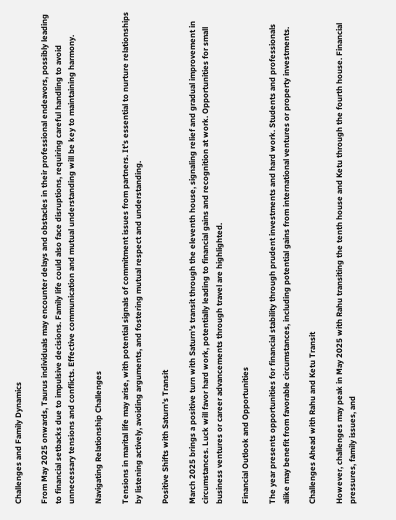Challenges and Family Dynamics

From May 2025 onwards, Taurus individuals may encounter delays and obstacles in their professional endeavors, possibly leading to financial setbacks due to impulsive decisions. Family life could also face disruptions, requiring careful handling to avoid unnecessary tensions and conflicts. Effective communication and mutual understanding will be key to maintaining harmony.

Navigating Relationship Challenges

Tensions in marital life may arise, with potential signals of commitment issues from partners. It’s essential to nurture relationships by listening actively, avoiding arguments, and fostering mutual respect and understanding.

Positive Shifts with Saturn’s Transit

March 2025 brings a positive turn with Saturn’s transit through the eleventh house, signaling relief and gradual improvement in circumstances. Luck will favor hard work, potentially leading to financial gains and recognition at work. Opportunities for small business ventures or career advancements through travel are highlighted.

Financial Outlook and Opportunities

The year presents opportunities for financial stability through prudent investments and hard work. Students and professionals alike may benefit from favorable circumstances, including potential gains from international ventures or property investments.

Challenges Ahead with Rahu and Ketu Transit

However, challenges may peak in May 2025 with Rahu transiting the tenth house and Ketu through the fourth house. Financial pressures, family issues, and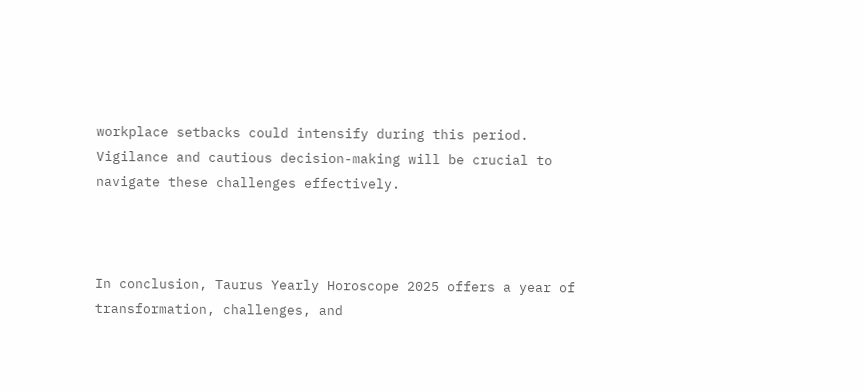workplace setbacks could intensify during this period. Vigilance and cautious decision-making will be crucial to navigate these challenges effectively.



In conclusion, Taurus Yearly Horoscope 2025 offers a year of transformation, challenges, and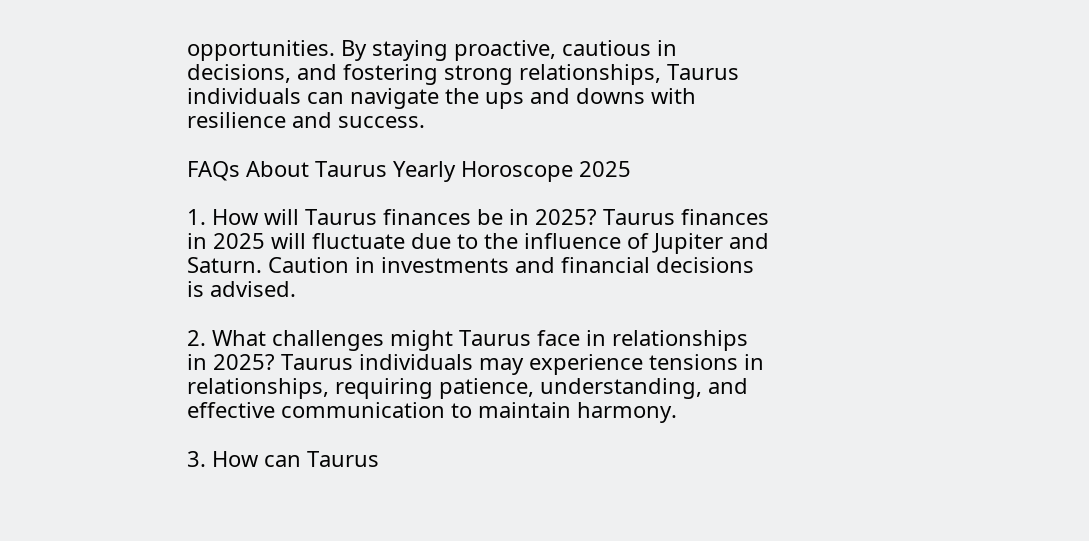opportunities. By staying proactive, cautious in decisions, and fostering strong relationships, Taurus individuals can navigate the ups and downs with resilience and success.

FAQs About Taurus Yearly Horoscope 2025

1. How will Taurus finances be in 2025? Taurus finances in 2025 will fluctuate due to the influence of Jupiter and Saturn. Caution in investments and financial decisions is advised.

2. What challenges might Taurus face in relationships in 2025? Taurus individuals may experience tensions in relationships, requiring patience, understanding, and effective communication to maintain harmony.

3. How can Taurus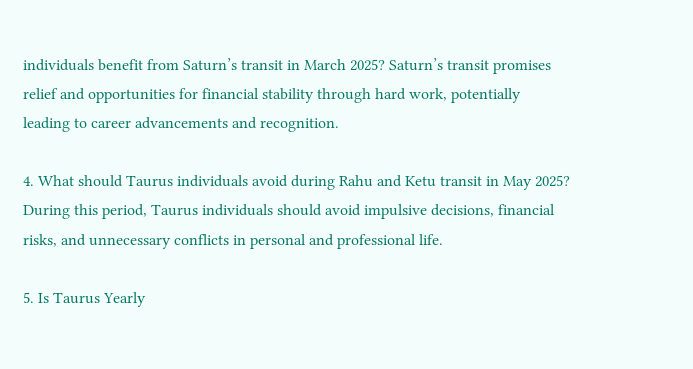individuals benefit from Saturn’s transit in March 2025? Saturn’s transit promises relief and opportunities for financial stability through hard work, potentially leading to career advancements and recognition.

4. What should Taurus individuals avoid during Rahu and Ketu transit in May 2025? During this period, Taurus individuals should avoid impulsive decisions, financial risks, and unnecessary conflicts in personal and professional life.

5. Is Taurus Yearly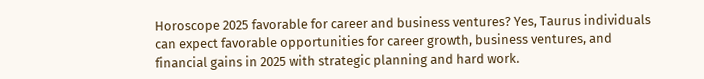Horoscope 2025 favorable for career and business ventures? Yes, Taurus individuals can expect favorable opportunities for career growth, business ventures, and financial gains in 2025 with strategic planning and hard work.